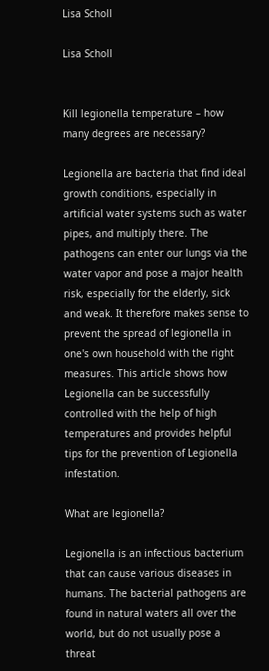Lisa Scholl

Lisa Scholl


Kill legionella temperature – how many degrees are necessary?

Legionella are bacteria that find ideal growth conditions, especially in artificial water systems such as water pipes, and multiply there. The pathogens can enter our lungs via the water vapor and pose a major health risk, especially for the elderly, sick and weak. It therefore makes sense to prevent the spread of legionella in one's own household with the right measures. This article shows how Legionella can be successfully controlled with the help of high temperatures and provides helpful tips for the prevention of Legionella infestation.

What are legionella?

Legionella is an infectious bacterium that can cause various diseases in humans. The bacterial pathogens are found in natural waters all over the world, but do not usually pose a threat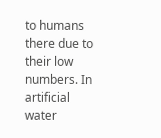to humans there due to their low numbers. In artificial water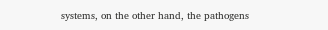systems, on the other hand, the pathogens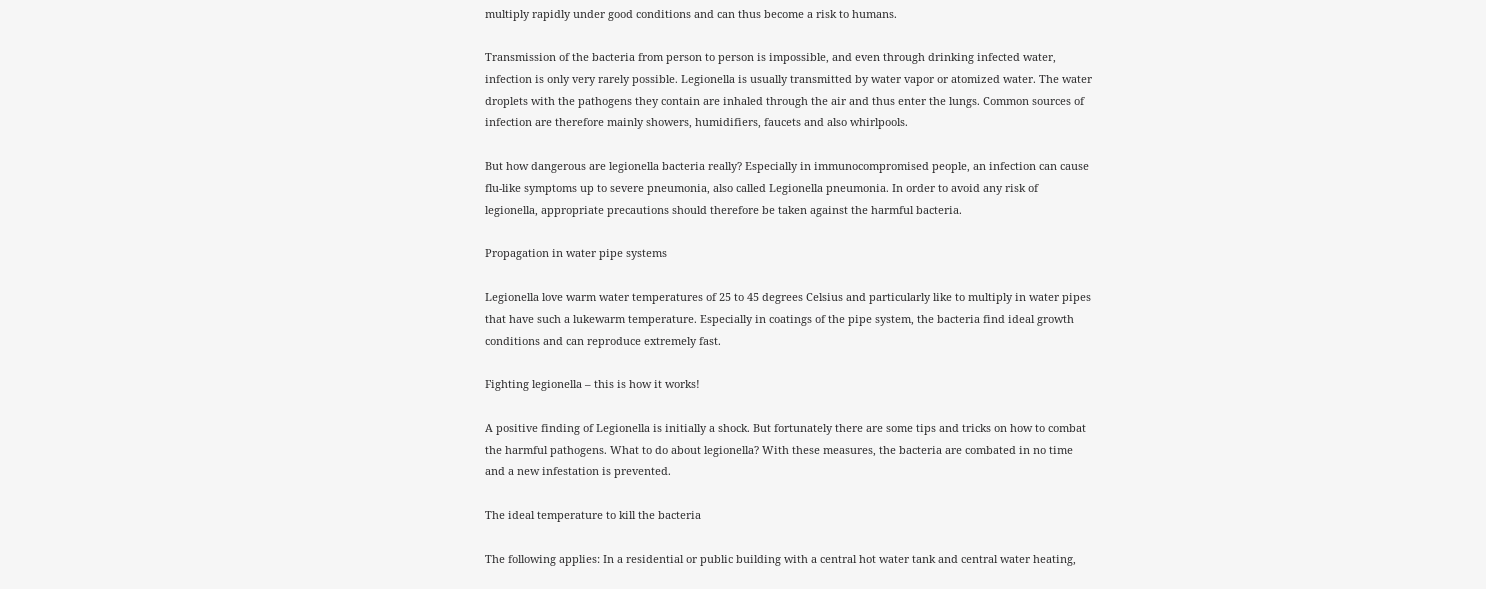multiply rapidly under good conditions and can thus become a risk to humans.

Transmission of the bacteria from person to person is impossible, and even through drinking infected water, infection is only very rarely possible. Legionella is usually transmitted by water vapor or atomized water. The water droplets with the pathogens they contain are inhaled through the air and thus enter the lungs. Common sources of infection are therefore mainly showers, humidifiers, faucets and also whirlpools.

But how dangerous are legionella bacteria really? Especially in immunocompromised people, an infection can cause flu-like symptoms up to severe pneumonia, also called Legionella pneumonia. In order to avoid any risk of legionella, appropriate precautions should therefore be taken against the harmful bacteria.

Propagation in water pipe systems

Legionella love warm water temperatures of 25 to 45 degrees Celsius and particularly like to multiply in water pipes that have such a lukewarm temperature. Especially in coatings of the pipe system, the bacteria find ideal growth conditions and can reproduce extremely fast.

Fighting legionella – this is how it works!

A positive finding of Legionella is initially a shock. But fortunately there are some tips and tricks on how to combat the harmful pathogens. What to do about legionella? With these measures, the bacteria are combated in no time and a new infestation is prevented.

The ideal temperature to kill the bacteria

The following applies: In a residential or public building with a central hot water tank and central water heating,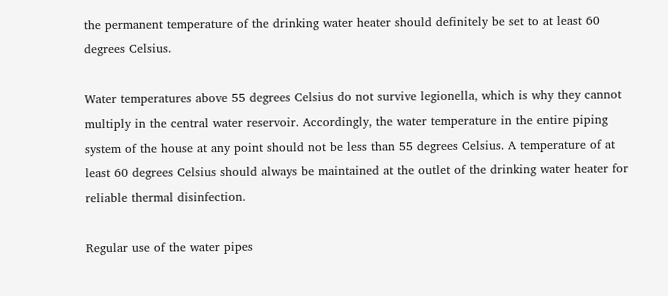the permanent temperature of the drinking water heater should definitely be set to at least 60 degrees Celsius.

Water temperatures above 55 degrees Celsius do not survive legionella, which is why they cannot multiply in the central water reservoir. Accordingly, the water temperature in the entire piping system of the house at any point should not be less than 55 degrees Celsius. A temperature of at least 60 degrees Celsius should always be maintained at the outlet of the drinking water heater for reliable thermal disinfection.

Regular use of the water pipes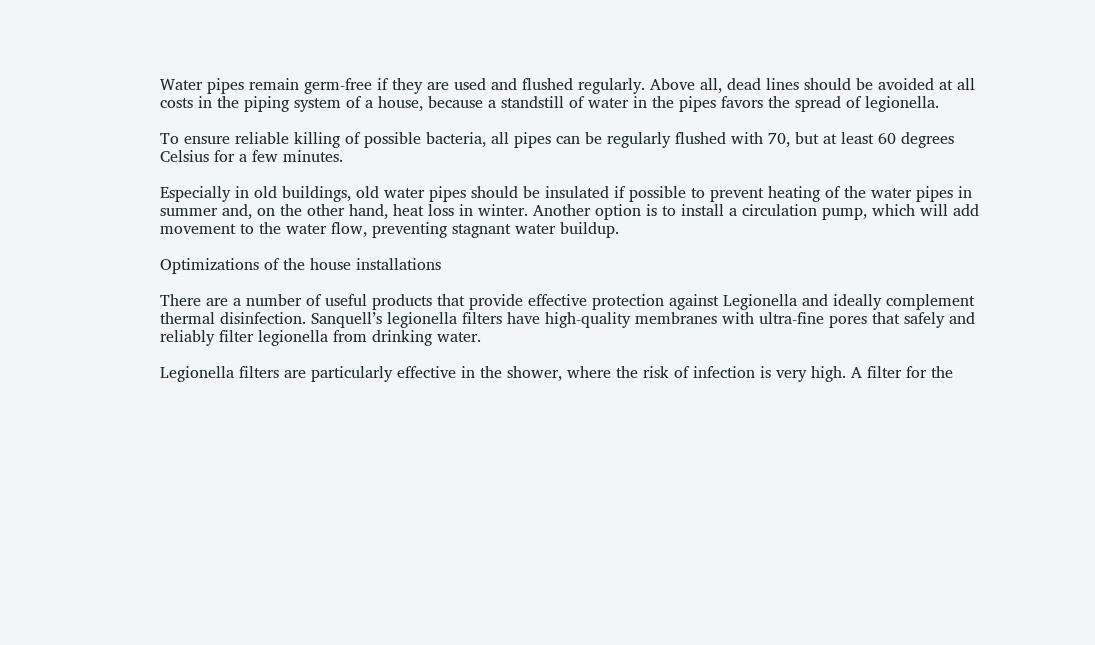Water pipes remain germ-free if they are used and flushed regularly. Above all, dead lines should be avoided at all costs in the piping system of a house, because a standstill of water in the pipes favors the spread of legionella.

To ensure reliable killing of possible bacteria, all pipes can be regularly flushed with 70, but at least 60 degrees Celsius for a few minutes.

Especially in old buildings, old water pipes should be insulated if possible to prevent heating of the water pipes in summer and, on the other hand, heat loss in winter. Another option is to install a circulation pump, which will add movement to the water flow, preventing stagnant water buildup.

Optimizations of the house installations

There are a number of useful products that provide effective protection against Legionella and ideally complement thermal disinfection. Sanquell’s legionella filters have high-quality membranes with ultra-fine pores that safely and reliably filter legionella from drinking water.

Legionella filters are particularly effective in the shower, where the risk of infection is very high. A filter for the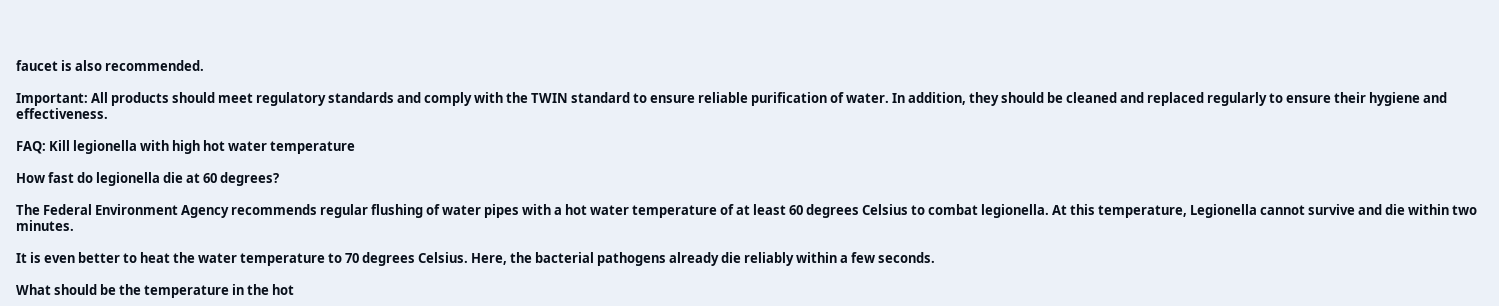faucet is also recommended.

Important: All products should meet regulatory standards and comply with the TWIN standard to ensure reliable purification of water. In addition, they should be cleaned and replaced regularly to ensure their hygiene and effectiveness.

FAQ: Kill legionella with high hot water temperature

How fast do legionella die at 60 degrees?

The Federal Environment Agency recommends regular flushing of water pipes with a hot water temperature of at least 60 degrees Celsius to combat legionella. At this temperature, Legionella cannot survive and die within two minutes.

It is even better to heat the water temperature to 70 degrees Celsius. Here, the bacterial pathogens already die reliably within a few seconds.

What should be the temperature in the hot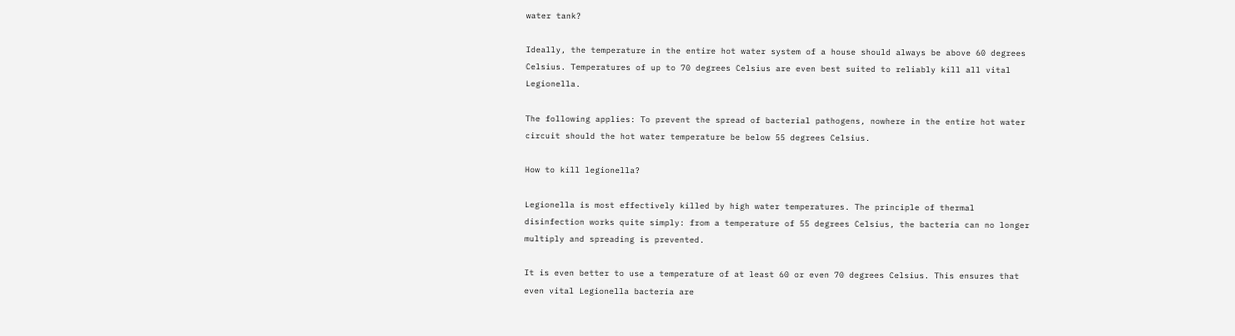water tank?

Ideally, the temperature in the entire hot water system of a house should always be above 60 degrees Celsius. Temperatures of up to 70 degrees Celsius are even best suited to reliably kill all vital Legionella.

The following applies: To prevent the spread of bacterial pathogens, nowhere in the entire hot water circuit should the hot water temperature be below 55 degrees Celsius.

How to kill legionella?

Legionella is most effectively killed by high water temperatures. The principle of thermal disinfection works quite simply: from a temperature of 55 degrees Celsius, the bacteria can no longer multiply and spreading is prevented.

It is even better to use a temperature of at least 60 or even 70 degrees Celsius. This ensures that even vital Legionella bacteria are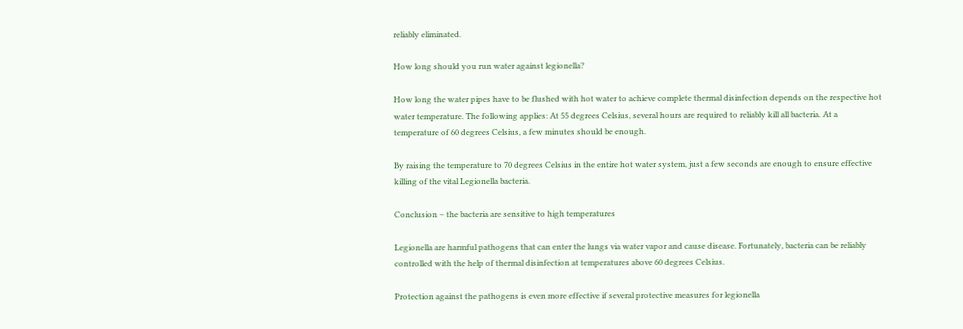reliably eliminated.

How long should you run water against legionella?

How long the water pipes have to be flushed with hot water to achieve complete thermal disinfection depends on the respective hot water temperature. The following applies: At 55 degrees Celsius, several hours are required to reliably kill all bacteria. At a temperature of 60 degrees Celsius, a few minutes should be enough.

By raising the temperature to 70 degrees Celsius in the entire hot water system, just a few seconds are enough to ensure effective killing of the vital Legionella bacteria.

Conclusion – the bacteria are sensitive to high temperatures

Legionella are harmful pathogens that can enter the lungs via water vapor and cause disease. Fortunately, bacteria can be reliably controlled with the help of thermal disinfection at temperatures above 60 degrees Celsius.

Protection against the pathogens is even more effective if several protective measures for legionella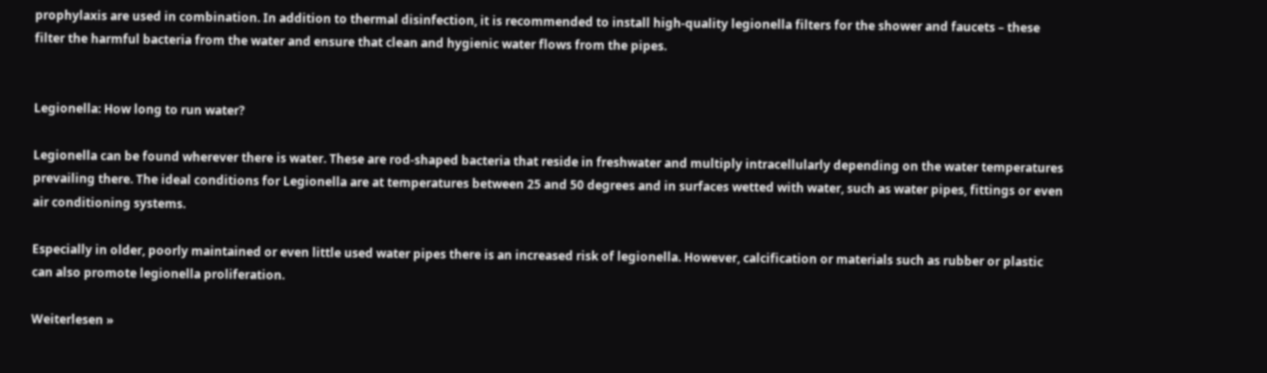prophylaxis are used in combination. In addition to thermal disinfection, it is recommended to install high-quality legionella filters for the shower and faucets – these filter the harmful bacteria from the water and ensure that clean and hygienic water flows from the pipes.


Legionella: How long to run water?

Legionella can be found wherever there is water. These are rod-shaped bacteria that reside in freshwater and multiply intracellularly depending on the water temperatures prevailing there. The ideal conditions for Legionella are at temperatures between 25 and 50 degrees and in surfaces wetted with water, such as water pipes, fittings or even air conditioning systems.

Especially in older, poorly maintained or even little used water pipes there is an increased risk of legionella. However, calcification or materials such as rubber or plastic can also promote legionella proliferation.

Weiterlesen »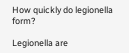How quickly do legionella form?

Legionella are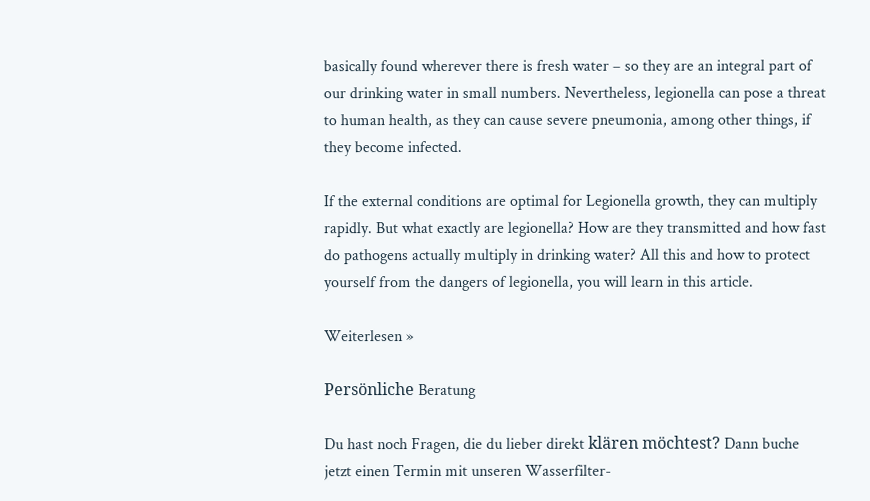basically found wherever there is fresh water – so they are an integral part of our drinking water in small numbers. Nevertheless, legionella can pose a threat to human health, as they can cause severe pneumonia, among other things, if they become infected.

If the external conditions are optimal for Legionella growth, they can multiply rapidly. But what exactly are legionella? How are they transmitted and how fast do pathogens actually multiply in drinking water? All this and how to protect yourself from the dangers of legionella, you will learn in this article.

Weiterlesen »

Persönliche Beratung

Du hast noch Fragen, die du lieber direkt klären möchtest? Dann buche jetzt einen Termin mit unseren Wasserfilter-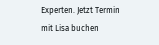Experten. Jetzt Termin mit Lisa buchen